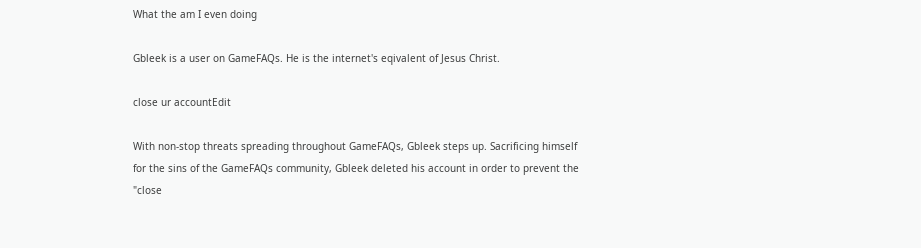What the am I even doing

Gbleek is a user on GameFAQs. He is the internet's eqivalent of Jesus Christ.

close ur accountEdit

With non-stop threats spreading throughout GameFAQs, Gbleek steps up. Sacrificing himself for the sins of the GameFAQs community, Gbleek deleted his account in order to prevent the "close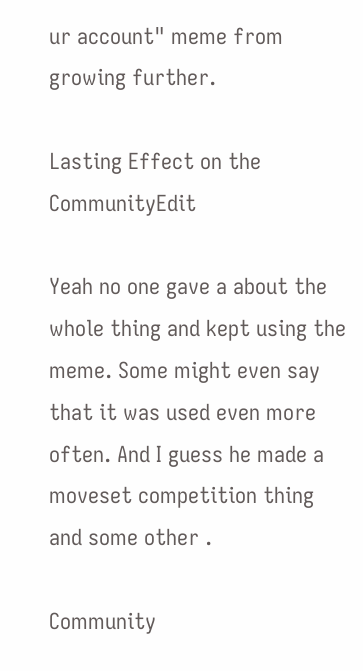ur account" meme from growing further.

Lasting Effect on the CommunityEdit

Yeah no one gave a about the whole thing and kept using the meme. Some might even say that it was used even more often. And I guess he made a moveset competition thing and some other .

Community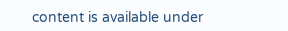content is available under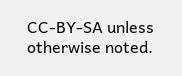CC-BY-SA unless otherwise noted.